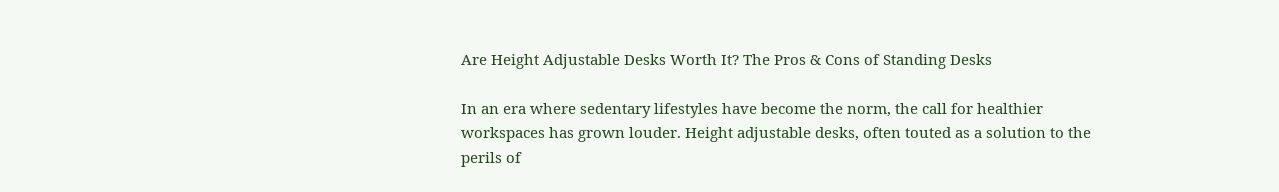Are Height Adjustable Desks Worth It? The Pros & Cons of Standing Desks

In an era where sedentary lifestyles have become the norm, the call for healthier workspaces has grown louder. Height adjustable desks, often touted as a solution to the perils of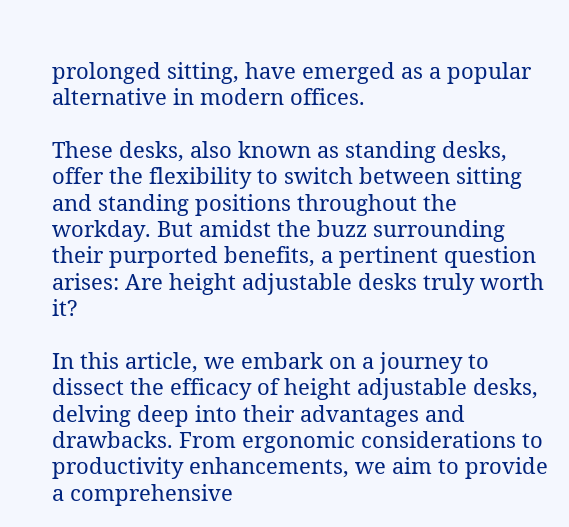prolonged sitting, have emerged as a popular alternative in modern offices.

These desks, also known as standing desks, offer the flexibility to switch between sitting and standing positions throughout the workday. But amidst the buzz surrounding their purported benefits, a pertinent question arises: Are height adjustable desks truly worth it?

In this article, we embark on a journey to dissect the efficacy of height adjustable desks, delving deep into their advantages and drawbacks. From ergonomic considerations to productivity enhancements, we aim to provide a comprehensive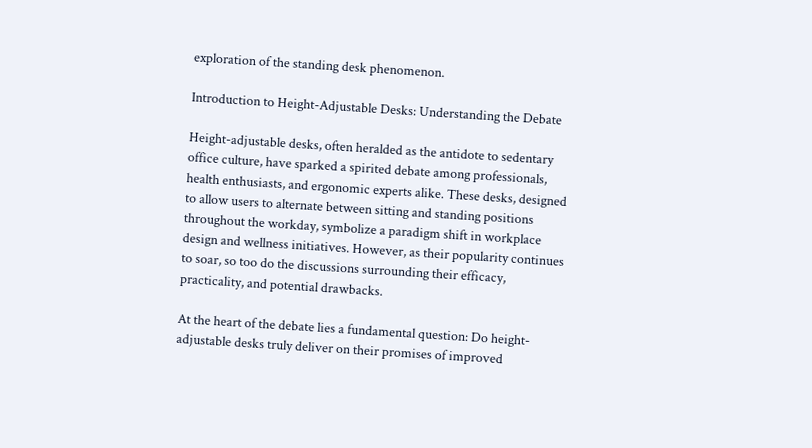exploration of the standing desk phenomenon.

Introduction to Height-Adjustable Desks: Understanding the Debate

Height-adjustable desks, often heralded as the antidote to sedentary office culture, have sparked a spirited debate among professionals, health enthusiasts, and ergonomic experts alike. These desks, designed to allow users to alternate between sitting and standing positions throughout the workday, symbolize a paradigm shift in workplace design and wellness initiatives. However, as their popularity continues to soar, so too do the discussions surrounding their efficacy, practicality, and potential drawbacks.

At the heart of the debate lies a fundamental question: Do height-adjustable desks truly deliver on their promises of improved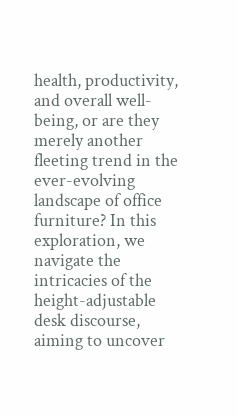health, productivity, and overall well-being, or are they merely another fleeting trend in the ever-evolving landscape of office furniture? In this exploration, we navigate the intricacies of the height-adjustable desk discourse, aiming to uncover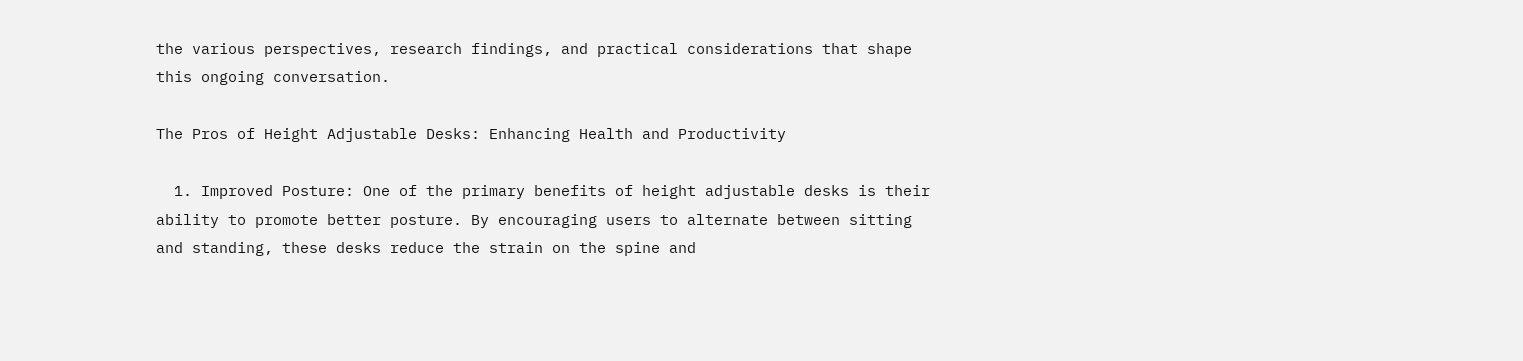the various perspectives, research findings, and practical considerations that shape this ongoing conversation.

The Pros of Height Adjustable Desks: Enhancing Health and Productivity

  1. Improved Posture: One of the primary benefits of height adjustable desks is their ability to promote better posture. By encouraging users to alternate between sitting and standing, these desks reduce the strain on the spine and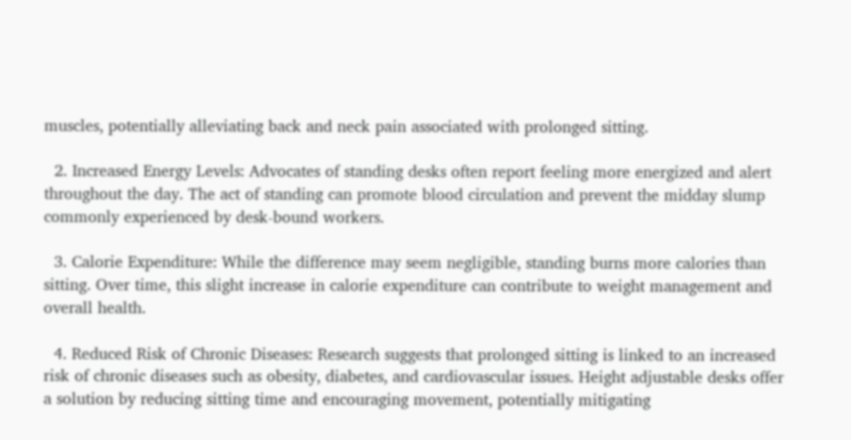muscles, potentially alleviating back and neck pain associated with prolonged sitting.

  2. Increased Energy Levels: Advocates of standing desks often report feeling more energized and alert throughout the day. The act of standing can promote blood circulation and prevent the midday slump commonly experienced by desk-bound workers.

  3. Calorie Expenditure: While the difference may seem negligible, standing burns more calories than sitting. Over time, this slight increase in calorie expenditure can contribute to weight management and overall health.

  4. Reduced Risk of Chronic Diseases: Research suggests that prolonged sitting is linked to an increased risk of chronic diseases such as obesity, diabetes, and cardiovascular issues. Height adjustable desks offer a solution by reducing sitting time and encouraging movement, potentially mitigating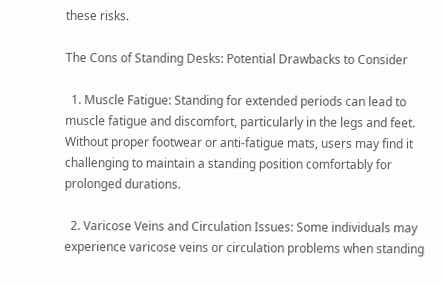these risks.

The Cons of Standing Desks: Potential Drawbacks to Consider

  1. Muscle Fatigue: Standing for extended periods can lead to muscle fatigue and discomfort, particularly in the legs and feet. Without proper footwear or anti-fatigue mats, users may find it challenging to maintain a standing position comfortably for prolonged durations.

  2. Varicose Veins and Circulation Issues: Some individuals may experience varicose veins or circulation problems when standing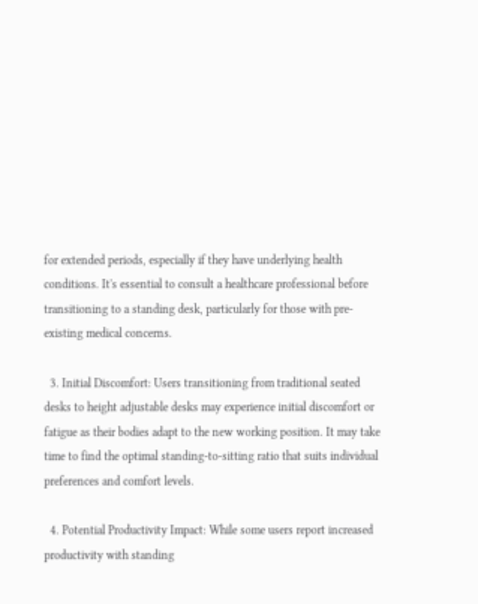for extended periods, especially if they have underlying health conditions. It's essential to consult a healthcare professional before transitioning to a standing desk, particularly for those with pre-existing medical concerns.

  3. Initial Discomfort: Users transitioning from traditional seated desks to height adjustable desks may experience initial discomfort or fatigue as their bodies adapt to the new working position. It may take time to find the optimal standing-to-sitting ratio that suits individual preferences and comfort levels.

  4. Potential Productivity Impact: While some users report increased productivity with standing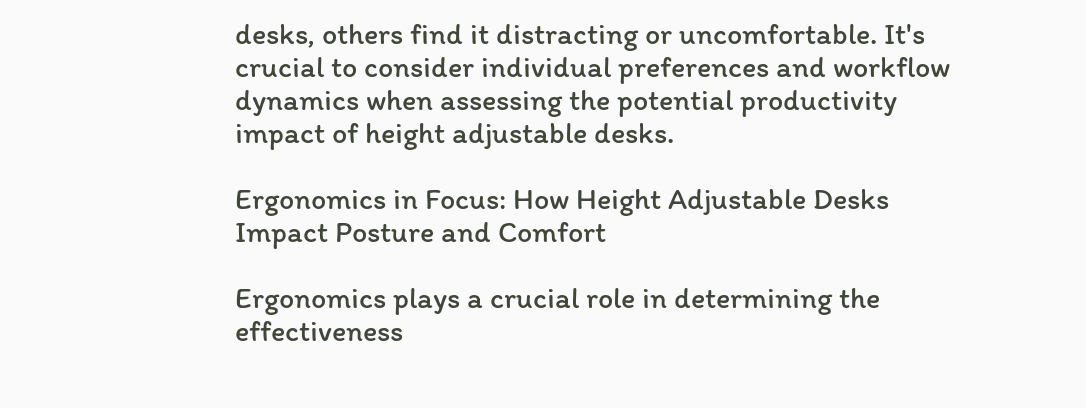desks, others find it distracting or uncomfortable. It's crucial to consider individual preferences and workflow dynamics when assessing the potential productivity impact of height adjustable desks.

Ergonomics in Focus: How Height Adjustable Desks Impact Posture and Comfort

Ergonomics plays a crucial role in determining the effectiveness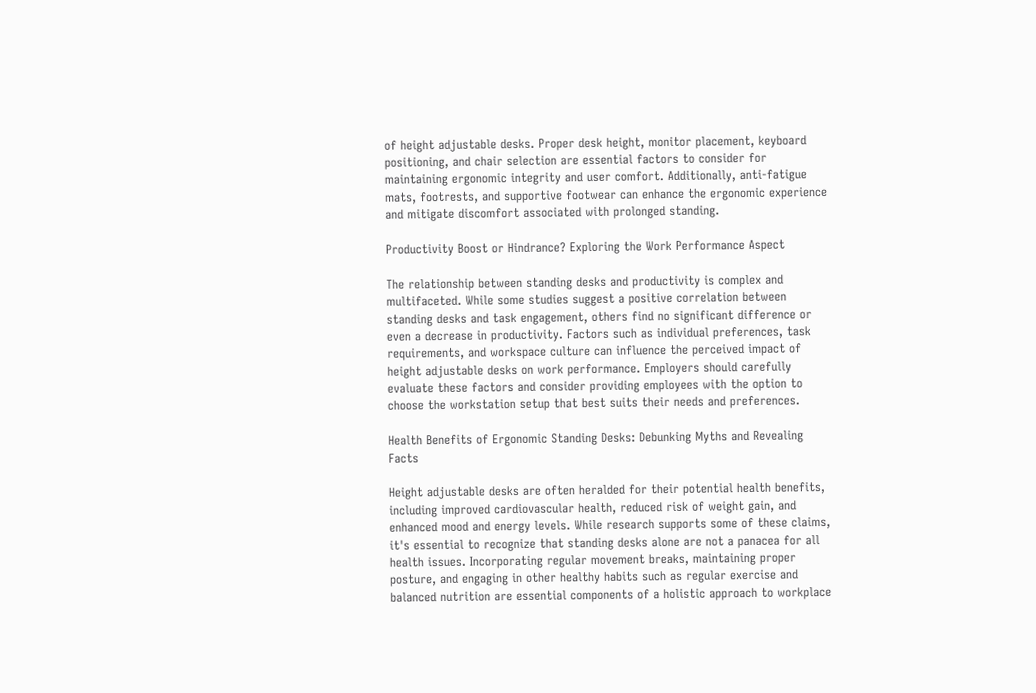of height adjustable desks. Proper desk height, monitor placement, keyboard positioning, and chair selection are essential factors to consider for maintaining ergonomic integrity and user comfort. Additionally, anti-fatigue mats, footrests, and supportive footwear can enhance the ergonomic experience and mitigate discomfort associated with prolonged standing.

Productivity Boost or Hindrance? Exploring the Work Performance Aspect

The relationship between standing desks and productivity is complex and multifaceted. While some studies suggest a positive correlation between standing desks and task engagement, others find no significant difference or even a decrease in productivity. Factors such as individual preferences, task requirements, and workspace culture can influence the perceived impact of height adjustable desks on work performance. Employers should carefully evaluate these factors and consider providing employees with the option to choose the workstation setup that best suits their needs and preferences.

Health Benefits of Ergonomic Standing Desks: Debunking Myths and Revealing Facts

Height adjustable desks are often heralded for their potential health benefits, including improved cardiovascular health, reduced risk of weight gain, and enhanced mood and energy levels. While research supports some of these claims, it's essential to recognize that standing desks alone are not a panacea for all health issues. Incorporating regular movement breaks, maintaining proper posture, and engaging in other healthy habits such as regular exercise and balanced nutrition are essential components of a holistic approach to workplace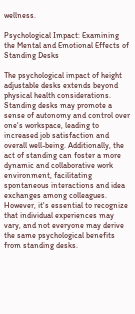wellness.

Psychological Impact: Examining the Mental and Emotional Effects of Standing Desks

The psychological impact of height adjustable desks extends beyond physical health considerations. Standing desks may promote a sense of autonomy and control over one's workspace, leading to increased job satisfaction and overall well-being. Additionally, the act of standing can foster a more dynamic and collaborative work environment, facilitating spontaneous interactions and idea exchanges among colleagues. However, it's essential to recognize that individual experiences may vary, and not everyone may derive the same psychological benefits from standing desks.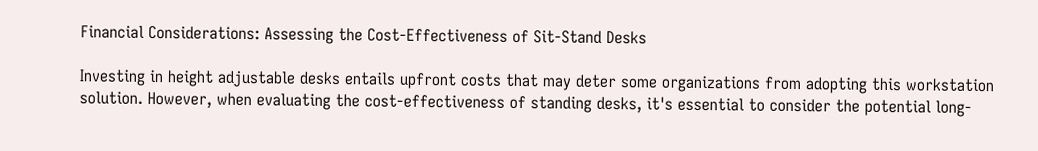Financial Considerations: Assessing the Cost-Effectiveness of Sit-Stand Desks

Investing in height adjustable desks entails upfront costs that may deter some organizations from adopting this workstation solution. However, when evaluating the cost-effectiveness of standing desks, it's essential to consider the potential long-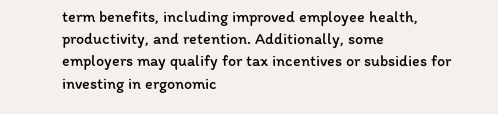term benefits, including improved employee health, productivity, and retention. Additionally, some employers may qualify for tax incentives or subsidies for investing in ergonomic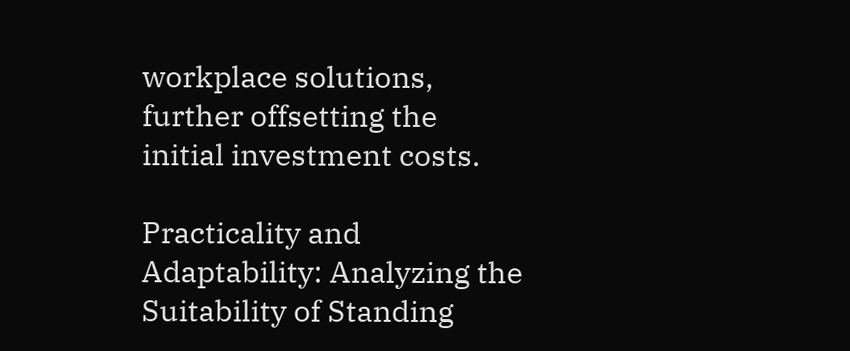workplace solutions, further offsetting the initial investment costs.

Practicality and Adaptability: Analyzing the Suitability of Standing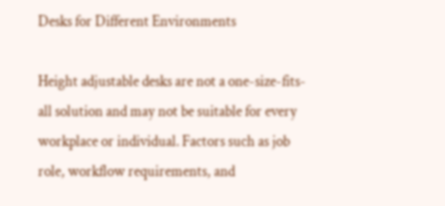Desks for Different Environments

Height adjustable desks are not a one-size-fits-all solution and may not be suitable for every workplace or individual. Factors such as job role, workflow requirements, and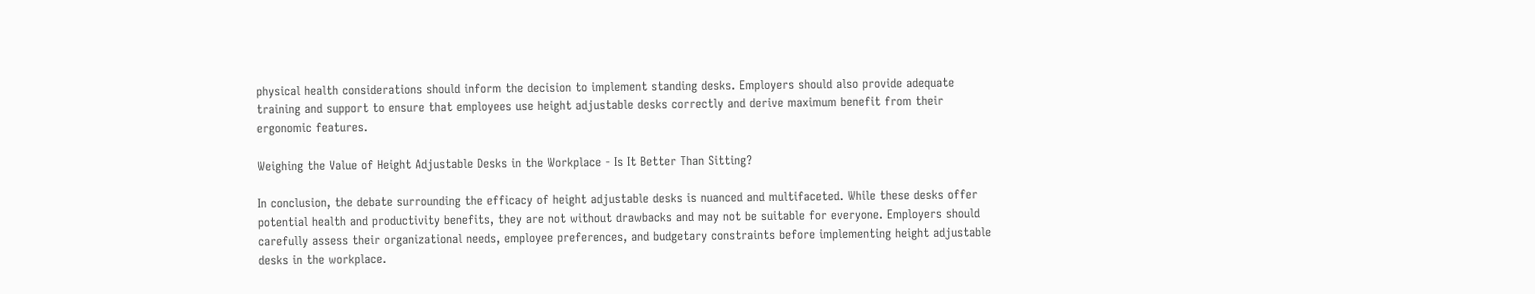physical health considerations should inform the decision to implement standing desks. Employers should also provide adequate training and support to ensure that employees use height adjustable desks correctly and derive maximum benefit from their ergonomic features.

Weighing the Value of Height Adjustable Desks in the Workplace - Is It Better Than Sitting?

In conclusion, the debate surrounding the efficacy of height adjustable desks is nuanced and multifaceted. While these desks offer potential health and productivity benefits, they are not without drawbacks and may not be suitable for everyone. Employers should carefully assess their organizational needs, employee preferences, and budgetary constraints before implementing height adjustable desks in the workplace.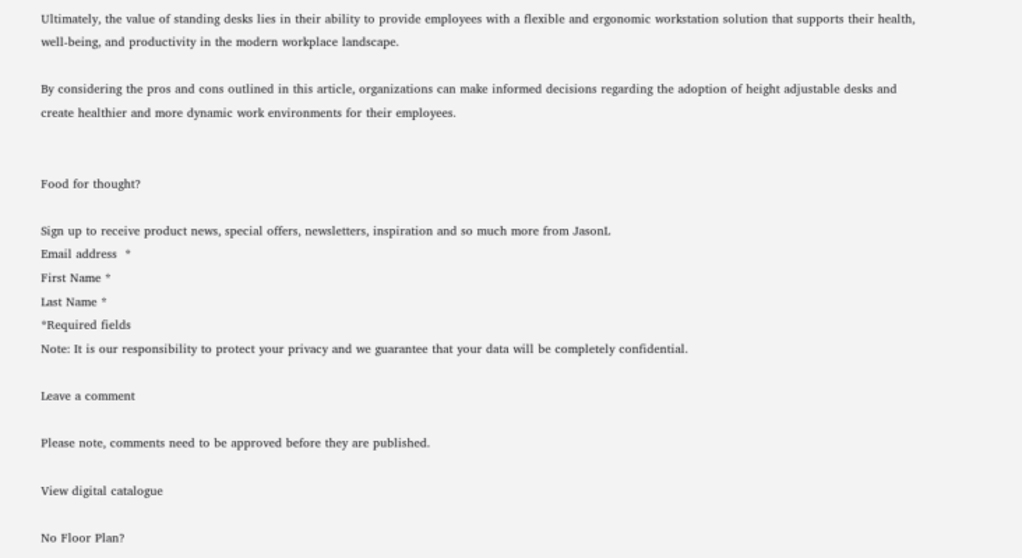Ultimately, the value of standing desks lies in their ability to provide employees with a flexible and ergonomic workstation solution that supports their health, well-being, and productivity in the modern workplace landscape.

By considering the pros and cons outlined in this article, organizations can make informed decisions regarding the adoption of height adjustable desks and create healthier and more dynamic work environments for their employees.


Food for thought?

Sign up to receive product news, special offers, newsletters, inspiration and so much more from JasonL
Email address  *
First Name *
Last Name *
*Required fields
Note: It is our responsibility to protect your privacy and we guarantee that your data will be completely confidential.

Leave a comment

Please note, comments need to be approved before they are published.

View digital catalogue

No Floor Plan?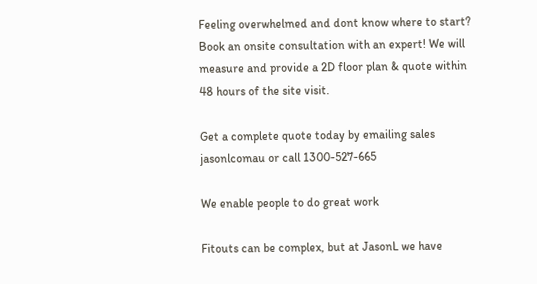Feeling overwhelmed and dont know where to start? Book an onsite consultation with an expert! We will measure and provide a 2D floor plan & quote within 48 hours of the site visit.

Get a complete quote today by emailing sales jasonlcomau or call 1300-527-665

We enable people to do great work

Fitouts can be complex, but at JasonL we have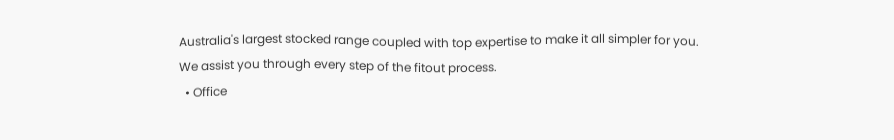Australia's largest stocked range coupled with top expertise to make it all simpler for you. We assist you through every step of the fitout process.
  • Office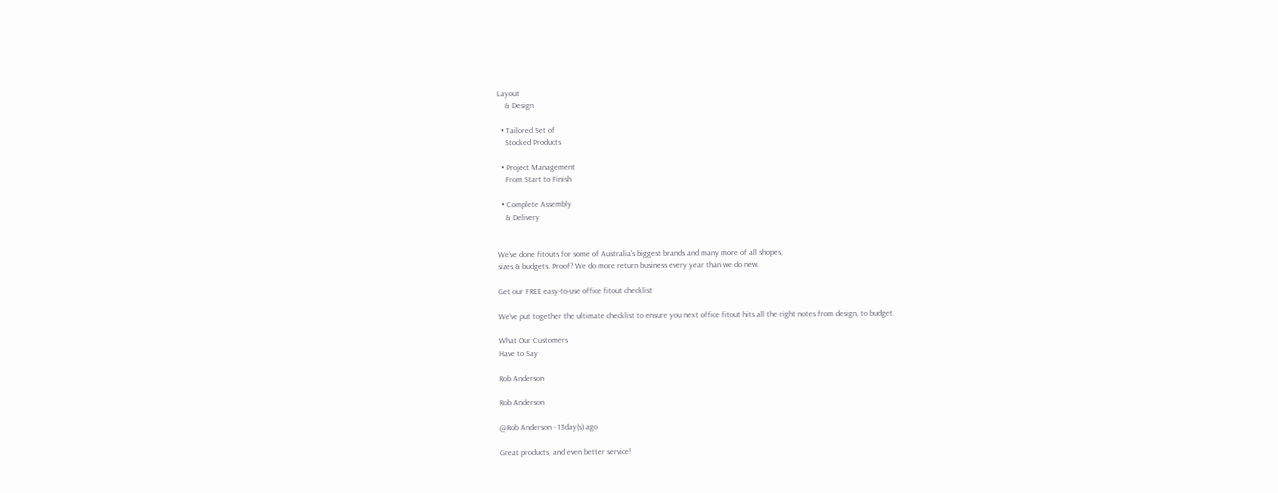Layout
    & Design

  • Tailored Set of
    Stocked Products

  • Project Management
    From Start to Finish

  • Complete Assembly
    & Delivery


We've done fitouts for some of Australia's biggest brands and many more of all shopes,
sizes & budgets. Proof? We do more return business every year than we do new.

Get our FREE easy-to-use office fitout checklist

We’ve put together the ultimate checklist to ensure you next office fitout hits all the right notes from design, to budget.

What Our Customers
Have to Say

Rob Anderson

Rob Anderson

@Rob Anderson - 13day(s) ago

Great products, and even better service!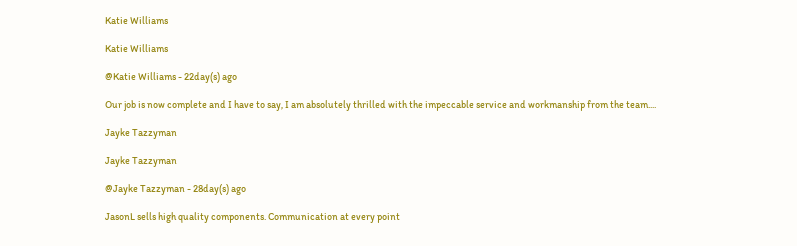Katie Williams

Katie Williams

@Katie Williams - 22day(s) ago

Our job is now complete and I have to say, I am absolutely thrilled with the impeccable service and workmanship from the team....

Jayke Tazzyman

Jayke Tazzyman

@Jayke Tazzyman - 28day(s) ago

JasonL sells high quality components. Communication at every point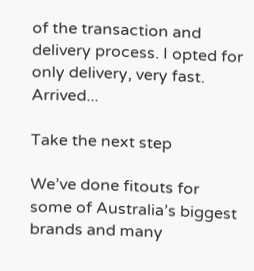of the transaction and delivery process. I opted for only delivery, very fast. Arrived...

Take the next step

We’ve done fitouts for some of Australia’s biggest brands and many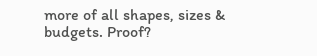more of all shapes, sizes & budgets. Proof?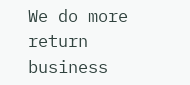We do more return business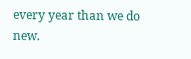every year than we do new.